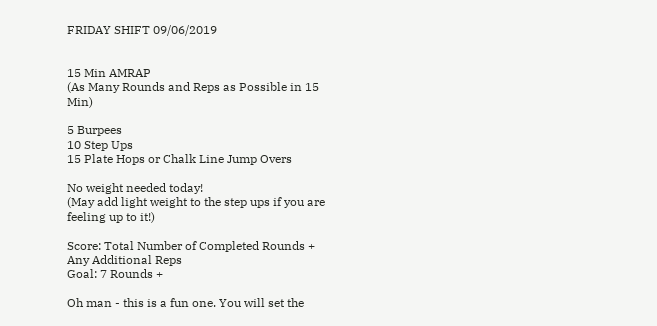FRIDAY SHIFT 09/06/2019


15 Min AMRAP
(As Many Rounds and Reps as Possible in 15 Min)

5 Burpees
10 Step Ups
15 Plate Hops or Chalk Line Jump Overs

No weight needed today!
(May add light weight to the step ups if you are feeling up to it!)

Score: Total Number of Completed Rounds + Any Additional Reps
Goal: 7 Rounds +

Oh man - this is a fun one. You will set the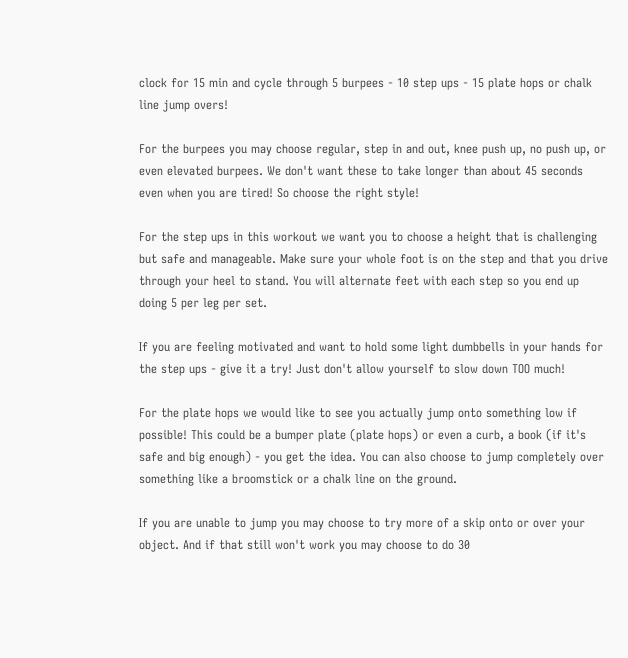clock for 15 min and cycle through 5 burpees - 10 step ups - 15 plate hops or chalk line jump overs!

For the burpees you may choose regular, step in and out, knee push up, no push up, or even elevated burpees. We don't want these to take longer than about 45 seconds even when you are tired! So choose the right style!

For the step ups in this workout we want you to choose a height that is challenging but safe and manageable. Make sure your whole foot is on the step and that you drive through your heel to stand. You will alternate feet with each step so you end up doing 5 per leg per set.

If you are feeling motivated and want to hold some light dumbbells in your hands for the step ups - give it a try! Just don't allow yourself to slow down TOO much!

For the plate hops we would like to see you actually jump onto something low if possible! This could be a bumper plate (plate hops) or even a curb, a book (if it's safe and big enough) - you get the idea. You can also choose to jump completely over something like a broomstick or a chalk line on the ground.

If you are unable to jump you may choose to try more of a skip onto or over your object. And if that still won't work you may choose to do 30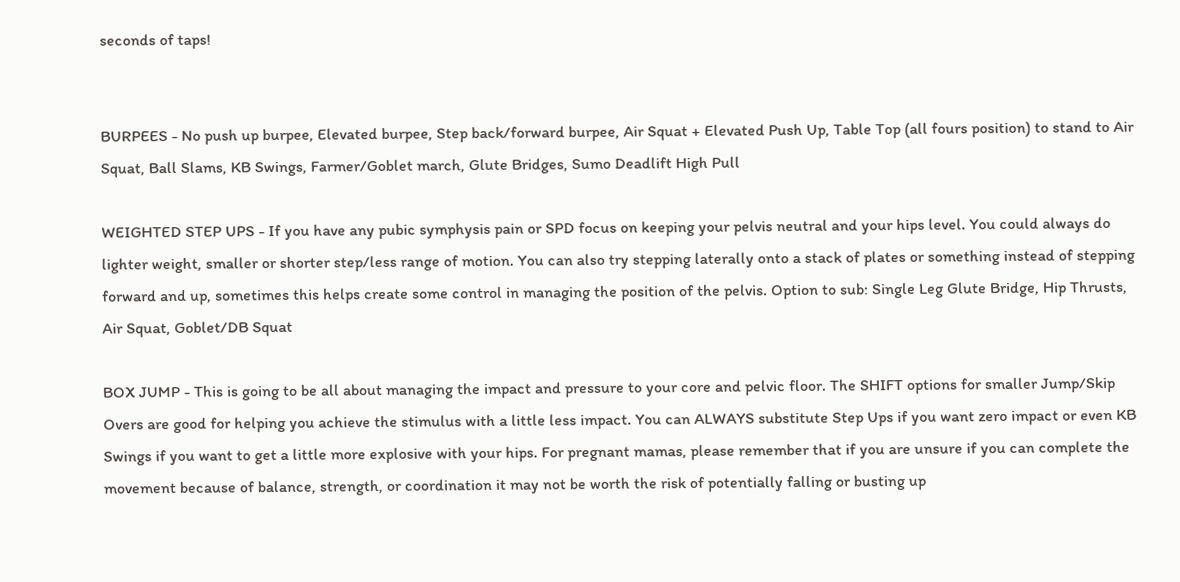seconds of taps!


BURPEES - No push up burpee, Elevated burpee, Step back/forward burpee, Air Squat + Elevated Push Up, Table Top (all fours position) to stand to Air Squat, Ball Slams, KB Swings, Farmer/Goblet march, Glute Bridges, Sumo Deadlift High Pull

WEIGHTED STEP UPS - If you have any pubic symphysis pain or SPD focus on keeping your pelvis neutral and your hips level. You could always do lighter weight, smaller or shorter step/less range of motion. You can also try stepping laterally onto a stack of plates or something instead of stepping forward and up, sometimes this helps create some control in managing the position of the pelvis. Option to sub: Single Leg Glute Bridge, Hip Thrusts, Air Squat, Goblet/DB Squat

BOX JUMP - This is going to be all about managing the impact and pressure to your core and pelvic floor. The SHIFT options for smaller Jump/Skip Overs are good for helping you achieve the stimulus with a little less impact. You can ALWAYS substitute Step Ups if you want zero impact or even KB Swings if you want to get a little more explosive with your hips. For pregnant mamas, please remember that if you are unsure if you can complete the movement because of balance, strength, or coordination it may not be worth the risk of potentially falling or busting up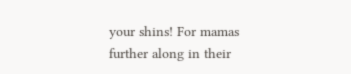your shins! For mamas further along in their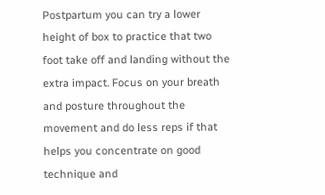Postpartum you can try a lower height of box to practice that two foot take off and landing without the extra impact. Focus on your breath and posture throughout the movement and do less reps if that helps you concentrate on good technique and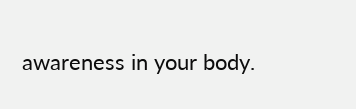awareness in your body.